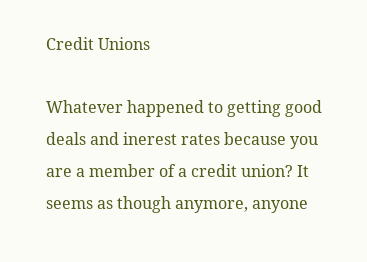Credit Unions

Whatever happened to getting good deals and inerest rates because you are a member of a credit union? It seems as though anymore, anyone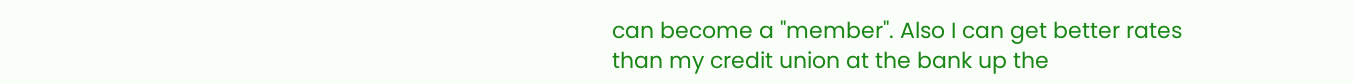can become a "member". Also I can get better rates than my credit union at the bank up the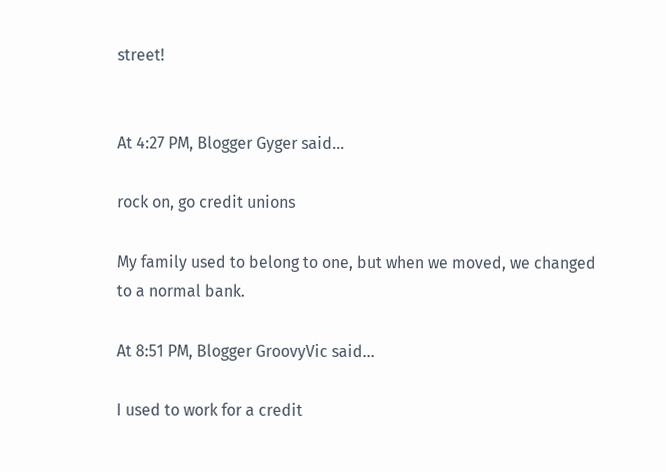street!


At 4:27 PM, Blogger Gyger said...

rock on, go credit unions

My family used to belong to one, but when we moved, we changed to a normal bank.

At 8:51 PM, Blogger GroovyVic said...

I used to work for a credit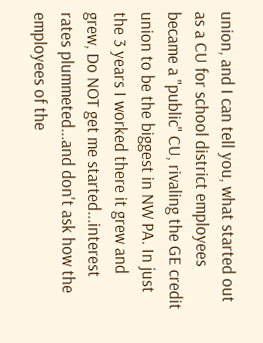union, and I can tell you, what started out as a CU for school district employees became a "public" CU, rivaling the GE credit union to be the biggest in NW PA. In just the 3 years I worked there it grew and grew, Do NOT get me started...interest rates plummeted...and don't ask how the employees of the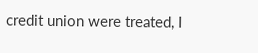credit union were treated, I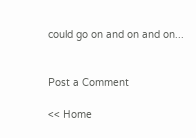could go on and on and on...


Post a Comment

<< Home